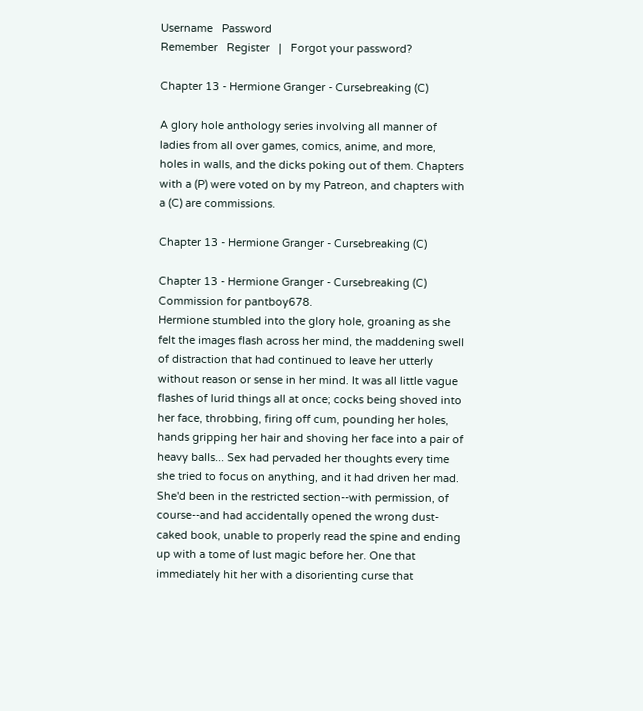Username   Password
Remember   Register   |   Forgot your password?

Chapter 13 - Hermione Granger - Cursebreaking (C)

A glory hole anthology series involving all manner of ladies from all over games, comics, anime, and more, holes in walls, and the dicks poking out of them. Chapters with a (P) were voted on by my Patreon, and chapters with a (C) are commissions.

Chapter 13 - Hermione Granger - Cursebreaking (C)

Chapter 13 - Hermione Granger - Cursebreaking (C)
Commission for pantboy678.
Hermione stumbled into the glory hole, groaning as she felt the images flash across her mind, the maddening swell of distraction that had continued to leave her utterly without reason or sense in her mind. It was all little vague flashes of lurid things all at once; cocks being shoved into her face, throbbing, firing off cum, pounding her holes, hands gripping her hair and shoving her face into a pair of heavy balls... Sex had pervaded her thoughts every time she tried to focus on anything, and it had driven her mad. She'd been in the restricted section--with permission, of course--and had accidentally opened the wrong dust-caked book, unable to properly read the spine and ending up with a tome of lust magic before her. One that immediately hit her with a disorienting curse that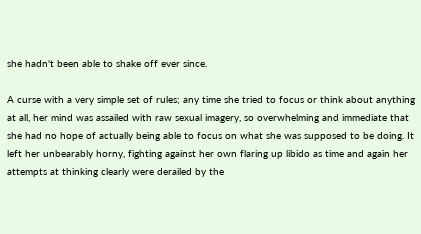she hadn't been able to shake off ever since.

A curse with a very simple set of rules; any time she tried to focus or think about anything at all, her mind was assailed with raw sexual imagery, so overwhelming and immediate that she had no hope of actually being able to focus on what she was supposed to be doing. It left her unbearably horny, fighting against her own flaring up libido as time and again her attempts at thinking clearly were derailed by the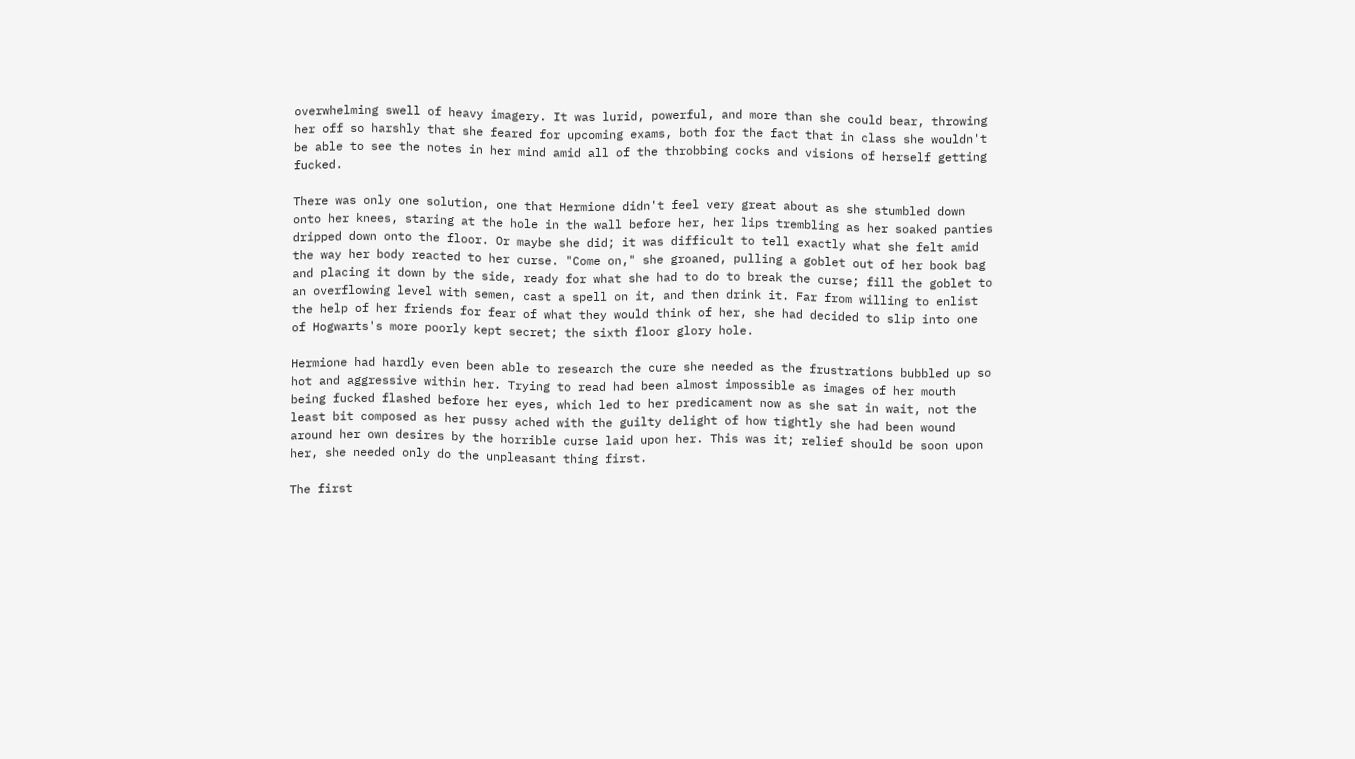overwhelming swell of heavy imagery. It was lurid, powerful, and more than she could bear, throwing her off so harshly that she feared for upcoming exams, both for the fact that in class she wouldn't be able to see the notes in her mind amid all of the throbbing cocks and visions of herself getting fucked.

There was only one solution, one that Hermione didn't feel very great about as she stumbled down onto her knees, staring at the hole in the wall before her, her lips trembling as her soaked panties dripped down onto the floor. Or maybe she did; it was difficult to tell exactly what she felt amid the way her body reacted to her curse. "Come on," she groaned, pulling a goblet out of her book bag and placing it down by the side, ready for what she had to do to break the curse; fill the goblet to an overflowing level with semen, cast a spell on it, and then drink it. Far from willing to enlist the help of her friends for fear of what they would think of her, she had decided to slip into one of Hogwarts's more poorly kept secret; the sixth floor glory hole.

Hermione had hardly even been able to research the cure she needed as the frustrations bubbled up so hot and aggressive within her. Trying to read had been almost impossible as images of her mouth being fucked flashed before her eyes, which led to her predicament now as she sat in wait, not the least bit composed as her pussy ached with the guilty delight of how tightly she had been wound around her own desires by the horrible curse laid upon her. This was it; relief should be soon upon her, she needed only do the unpleasant thing first.

The first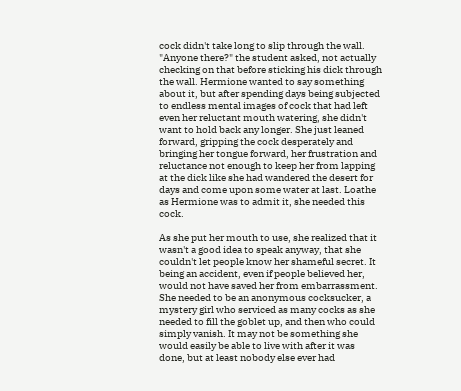cock didn't take long to slip through the wall. "Anyone there?" the student asked, not actually checking on that before sticking his dick through the wall. Hermione wanted to say something about it, but after spending days being subjected to endless mental images of cock that had left even her reluctant mouth watering, she didn't want to hold back any longer. She just leaned forward, gripping the cock desperately and bringing her tongue forward, her frustration and reluctance not enough to keep her from lapping at the dick like she had wandered the desert for days and come upon some water at last. Loathe as Hermione was to admit it, she needed this cock.

As she put her mouth to use, she realized that it wasn't a good idea to speak anyway, that she couldn't let people know her shameful secret. It being an accident, even if people believed her, would not have saved her from embarrassment. She needed to be an anonymous cocksucker, a mystery girl who serviced as many cocks as she needed to fill the goblet up, and then who could simply vanish. It may not be something she would easily be able to live with after it was done, but at least nobody else ever had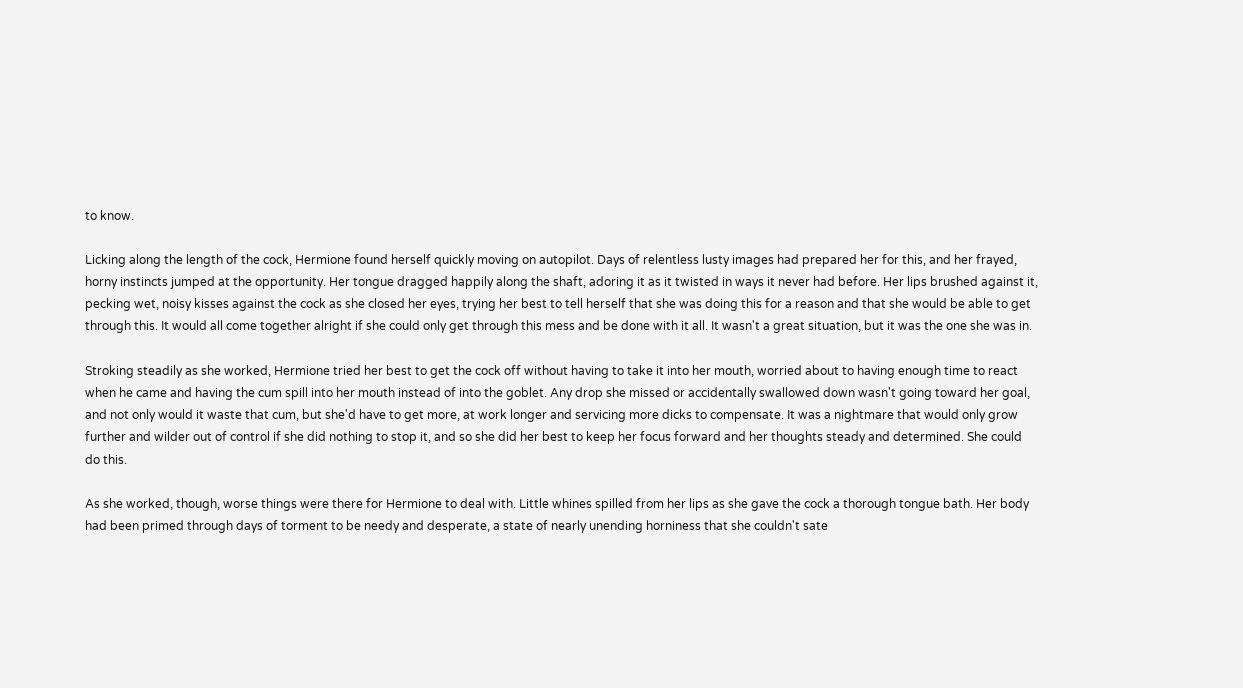to know.

Licking along the length of the cock, Hermione found herself quickly moving on autopilot. Days of relentless lusty images had prepared her for this, and her frayed, horny instincts jumped at the opportunity. Her tongue dragged happily along the shaft, adoring it as it twisted in ways it never had before. Her lips brushed against it, pecking wet, noisy kisses against the cock as she closed her eyes, trying her best to tell herself that she was doing this for a reason and that she would be able to get through this. It would all come together alright if she could only get through this mess and be done with it all. It wasn't a great situation, but it was the one she was in.

Stroking steadily as she worked, Hermione tried her best to get the cock off without having to take it into her mouth, worried about to having enough time to react when he came and having the cum spill into her mouth instead of into the goblet. Any drop she missed or accidentally swallowed down wasn't going toward her goal, and not only would it waste that cum, but she'd have to get more, at work longer and servicing more dicks to compensate. It was a nightmare that would only grow further and wilder out of control if she did nothing to stop it, and so she did her best to keep her focus forward and her thoughts steady and determined. She could do this.

As she worked, though, worse things were there for Hermione to deal with. Little whines spilled from her lips as she gave the cock a thorough tongue bath. Her body had been primed through days of torment to be needy and desperate, a state of nearly unending horniness that she couldn't sate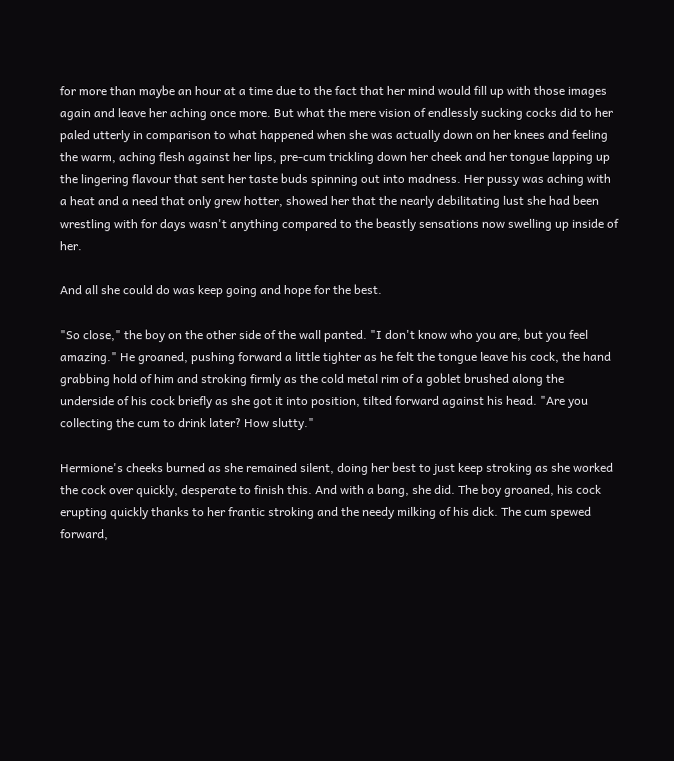for more than maybe an hour at a time due to the fact that her mind would fill up with those images again and leave her aching once more. But what the mere vision of endlessly sucking cocks did to her paled utterly in comparison to what happened when she was actually down on her knees and feeling the warm, aching flesh against her lips, pre-cum trickling down her cheek and her tongue lapping up the lingering flavour that sent her taste buds spinning out into madness. Her pussy was aching with a heat and a need that only grew hotter, showed her that the nearly debilitating lust she had been wrestling with for days wasn't anything compared to the beastly sensations now swelling up inside of her.

And all she could do was keep going and hope for the best.

"So close," the boy on the other side of the wall panted. "I don't know who you are, but you feel amazing." He groaned, pushing forward a little tighter as he felt the tongue leave his cock, the hand grabbing hold of him and stroking firmly as the cold metal rim of a goblet brushed along the underside of his cock briefly as she got it into position, tilted forward against his head. "Are you collecting the cum to drink later? How slutty."

Hermione's cheeks burned as she remained silent, doing her best to just keep stroking as she worked the cock over quickly, desperate to finish this. And with a bang, she did. The boy groaned, his cock erupting quickly thanks to her frantic stroking and the needy milking of his dick. The cum spewed forward,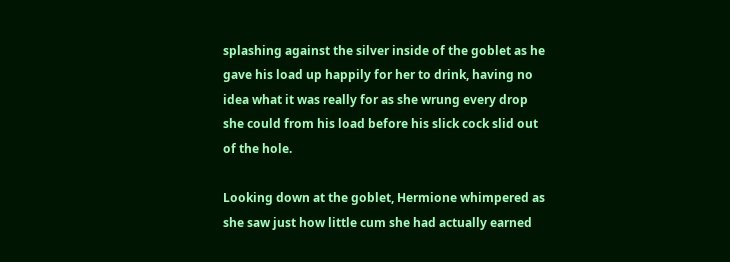splashing against the silver inside of the goblet as he gave his load up happily for her to drink, having no idea what it was really for as she wrung every drop she could from his load before his slick cock slid out of the hole.

Looking down at the goblet, Hermione whimpered as she saw just how little cum she had actually earned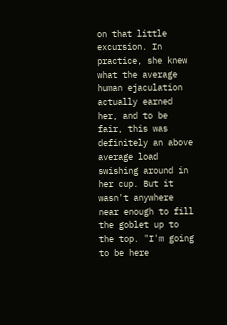on that little excursion. In practice, she knew what the average human ejaculation actually earned her, and to be fair, this was definitely an above average load swishing around in her cup. But it wasn't anywhere near enough to fill the goblet up to the top. "I'm going to be here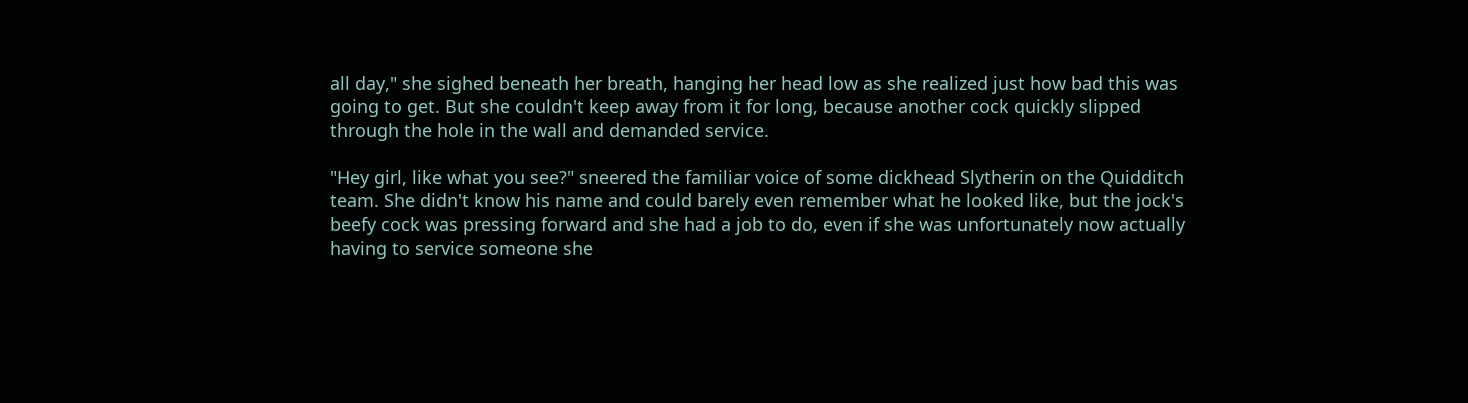all day," she sighed beneath her breath, hanging her head low as she realized just how bad this was going to get. But she couldn't keep away from it for long, because another cock quickly slipped through the hole in the wall and demanded service.

"Hey girl, like what you see?" sneered the familiar voice of some dickhead Slytherin on the Quidditch team. She didn't know his name and could barely even remember what he looked like, but the jock's beefy cock was pressing forward and she had a job to do, even if she was unfortunately now actually having to service someone she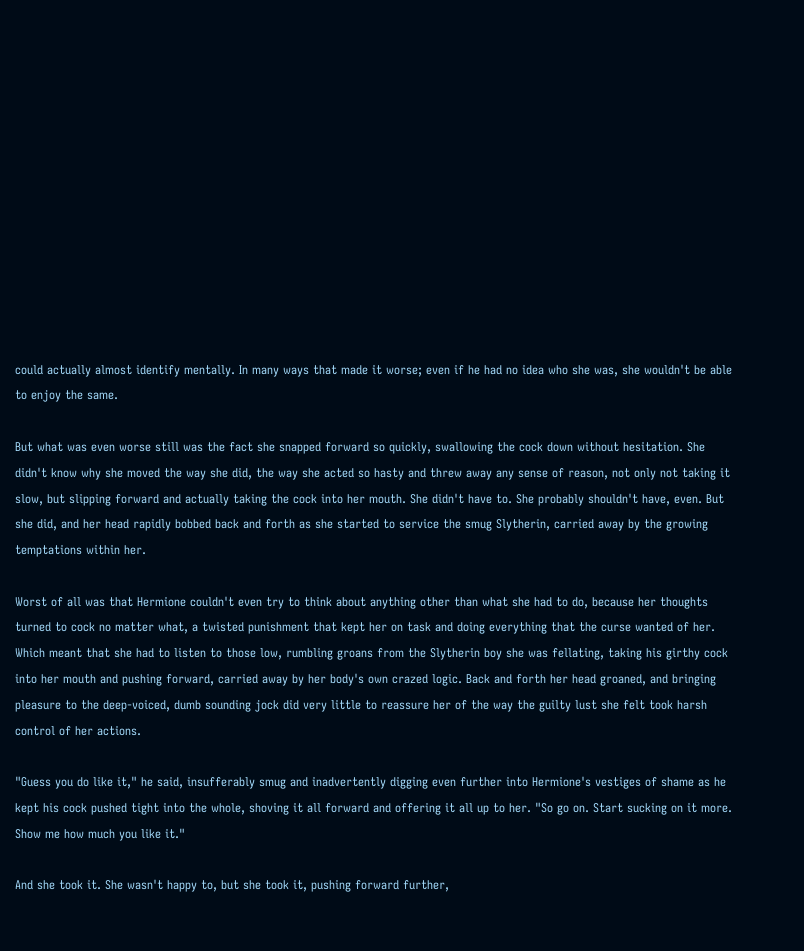could actually almost identify mentally. In many ways that made it worse; even if he had no idea who she was, she wouldn't be able to enjoy the same.

But what was even worse still was the fact she snapped forward so quickly, swallowing the cock down without hesitation. She didn't know why she moved the way she did, the way she acted so hasty and threw away any sense of reason, not only not taking it slow, but slipping forward and actually taking the cock into her mouth. She didn't have to. She probably shouldn't have, even. But she did, and her head rapidly bobbed back and forth as she started to service the smug Slytherin, carried away by the growing temptations within her.

Worst of all was that Hermione couldn't even try to think about anything other than what she had to do, because her thoughts turned to cock no matter what, a twisted punishment that kept her on task and doing everything that the curse wanted of her. Which meant that she had to listen to those low, rumbling groans from the Slytherin boy she was fellating, taking his girthy cock into her mouth and pushing forward, carried away by her body's own crazed logic. Back and forth her head groaned, and bringing pleasure to the deep-voiced, dumb sounding jock did very little to reassure her of the way the guilty lust she felt took harsh control of her actions.

"Guess you do like it," he said, insufferably smug and inadvertently digging even further into Hermione's vestiges of shame as he kept his cock pushed tight into the whole, shoving it all forward and offering it all up to her. "So go on. Start sucking on it more. Show me how much you like it."

And she took it. She wasn't happy to, but she took it, pushing forward further,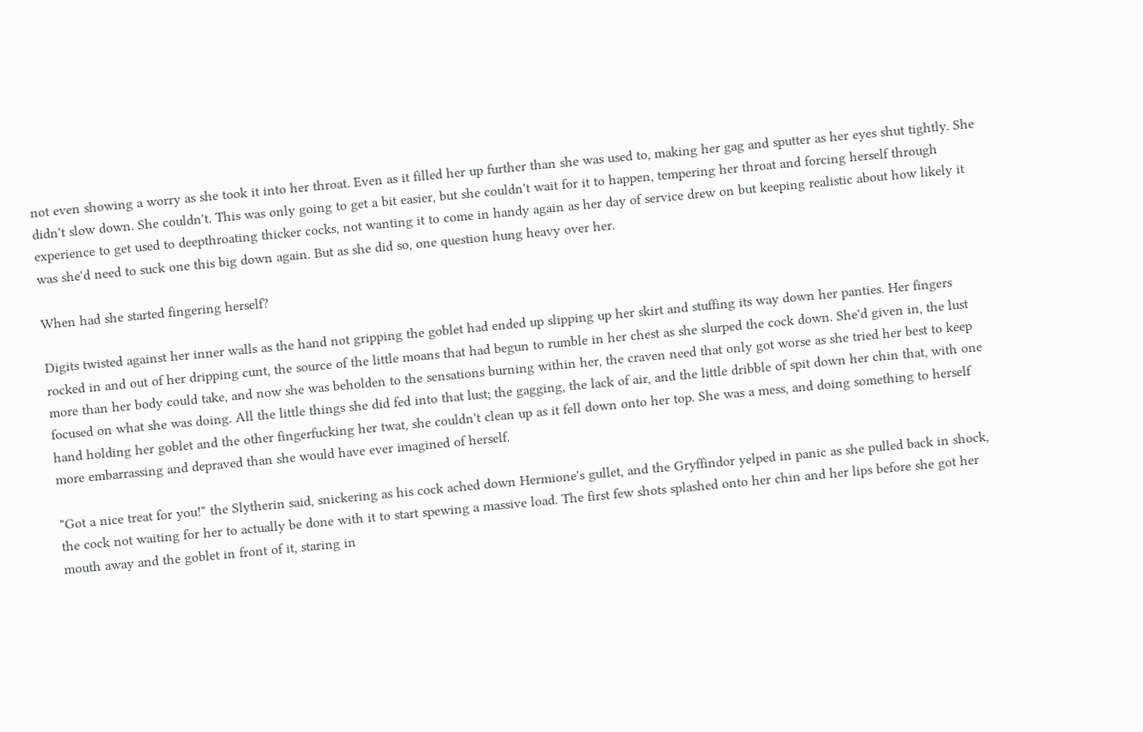not even showing a worry as she took it into her throat. Even as it filled her up further than she was used to, making her gag and sputter as her eyes shut tightly. She didn't slow down. She couldn't. This was only going to get a bit easier, but she couldn't wait for it to happen, tempering her throat and forcing herself through experience to get used to deepthroating thicker cocks, not wanting it to come in handy again as her day of service drew on but keeping realistic about how likely it was she'd need to suck one this big down again. But as she did so, one question hung heavy over her.

When had she started fingering herself?

Digits twisted against her inner walls as the hand not gripping the goblet had ended up slipping up her skirt and stuffing its way down her panties. Her fingers rocked in and out of her dripping cunt, the source of the little moans that had begun to rumble in her chest as she slurped the cock down. She'd given in, the lust more than her body could take, and now she was beholden to the sensations burning within her, the craven need that only got worse as she tried her best to keep focused on what she was doing. All the little things she did fed into that lust; the gagging, the lack of air, and the little dribble of spit down her chin that, with one hand holding her goblet and the other fingerfucking her twat, she couldn't clean up as it fell down onto her top. She was a mess, and doing something to herself more embarrassing and depraved than she would have ever imagined of herself.

"Got a nice treat for you!" the Slytherin said, snickering as his cock ached down Hermione's gullet, and the Gryffindor yelped in panic as she pulled back in shock, the cock not waiting for her to actually be done with it to start spewing a massive load. The first few shots splashed onto her chin and her lips before she got her mouth away and the goblet in front of it, staring in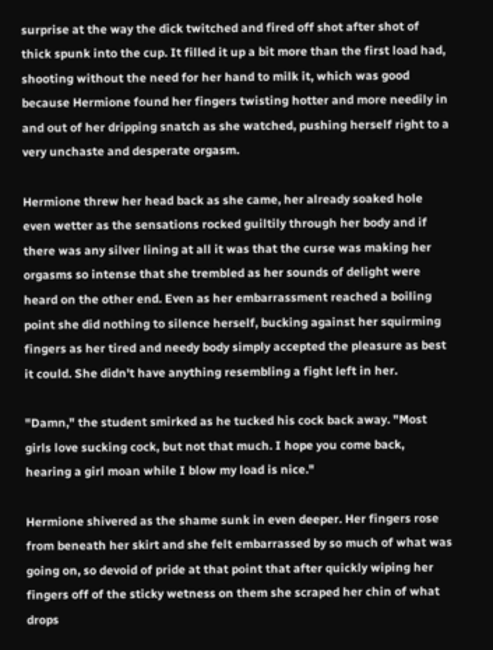surprise at the way the dick twitched and fired off shot after shot of thick spunk into the cup. It filled it up a bit more than the first load had, shooting without the need for her hand to milk it, which was good because Hermione found her fingers twisting hotter and more needily in and out of her dripping snatch as she watched, pushing herself right to a very unchaste and desperate orgasm.

Hermione threw her head back as she came, her already soaked hole even wetter as the sensations rocked guiltily through her body and if there was any silver lining at all it was that the curse was making her orgasms so intense that she trembled as her sounds of delight were heard on the other end. Even as her embarrassment reached a boiling point she did nothing to silence herself, bucking against her squirming fingers as her tired and needy body simply accepted the pleasure as best it could. She didn't have anything resembling a fight left in her.

"Damn," the student smirked as he tucked his cock back away. "Most girls love sucking cock, but not that much. I hope you come back, hearing a girl moan while I blow my load is nice."

Hermione shivered as the shame sunk in even deeper. Her fingers rose from beneath her skirt and she felt embarrassed by so much of what was going on, so devoid of pride at that point that after quickly wiping her fingers off of the sticky wetness on them she scraped her chin of what drops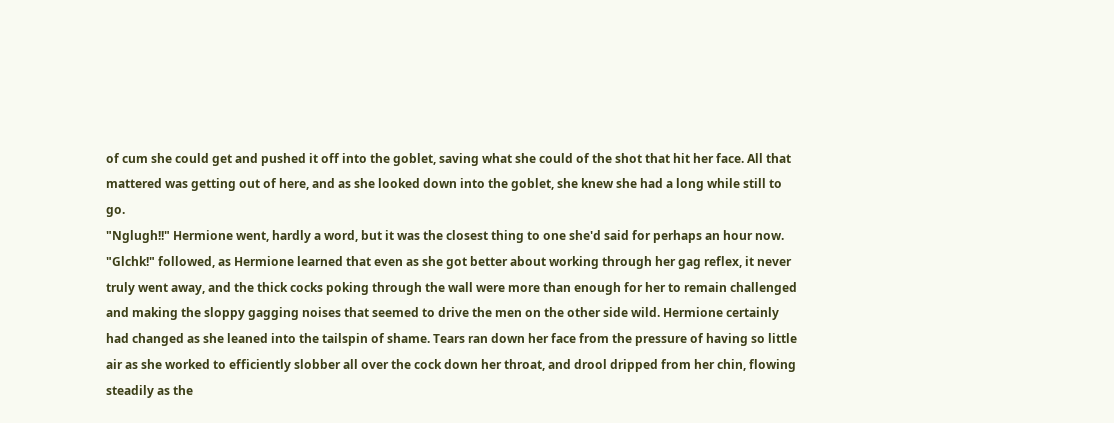of cum she could get and pushed it off into the goblet, saving what she could of the shot that hit her face. All that mattered was getting out of here, and as she looked down into the goblet, she knew she had a long while still to go.
"Nglugh!!" Hermione went, hardly a word, but it was the closest thing to one she'd said for perhaps an hour now. "Glchk!" followed, as Hermione learned that even as she got better about working through her gag reflex, it never truly went away, and the thick cocks poking through the wall were more than enough for her to remain challenged and making the sloppy gagging noises that seemed to drive the men on the other side wild. Hermione certainly had changed as she leaned into the tailspin of shame. Tears ran down her face from the pressure of having so little air as she worked to efficiently slobber all over the cock down her throat, and drool dripped from her chin, flowing steadily as the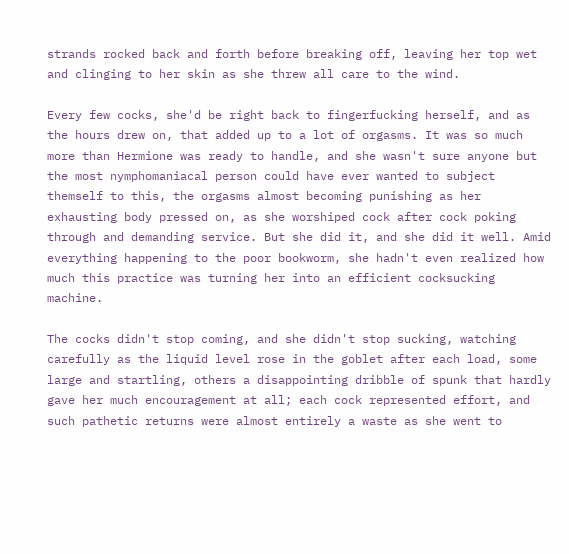strands rocked back and forth before breaking off, leaving her top wet and clinging to her skin as she threw all care to the wind.

Every few cocks, she'd be right back to fingerfucking herself, and as the hours drew on, that added up to a lot of orgasms. It was so much more than Hermione was ready to handle, and she wasn't sure anyone but the most nymphomaniacal person could have ever wanted to subject themself to this, the orgasms almost becoming punishing as her exhausting body pressed on, as she worshiped cock after cock poking through and demanding service. But she did it, and she did it well. Amid everything happening to the poor bookworm, she hadn't even realized how much this practice was turning her into an efficient cocksucking machine.

The cocks didn't stop coming, and she didn't stop sucking, watching carefully as the liquid level rose in the goblet after each load, some large and startling, others a disappointing dribble of spunk that hardly gave her much encouragement at all; each cock represented effort, and such pathetic returns were almost entirely a waste as she went to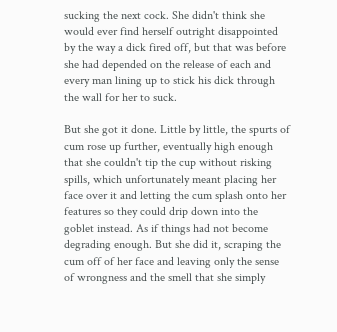sucking the next cock. She didn't think she would ever find herself outright disappointed by the way a dick fired off, but that was before she had depended on the release of each and every man lining up to stick his dick through the wall for her to suck.

But she got it done. Little by little, the spurts of cum rose up further, eventually high enough that she couldn't tip the cup without risking spills, which unfortunately meant placing her face over it and letting the cum splash onto her features so they could drip down into the goblet instead. As if things had not become degrading enough. But she did it, scraping the cum off of her face and leaving only the sense of wrongness and the smell that she simply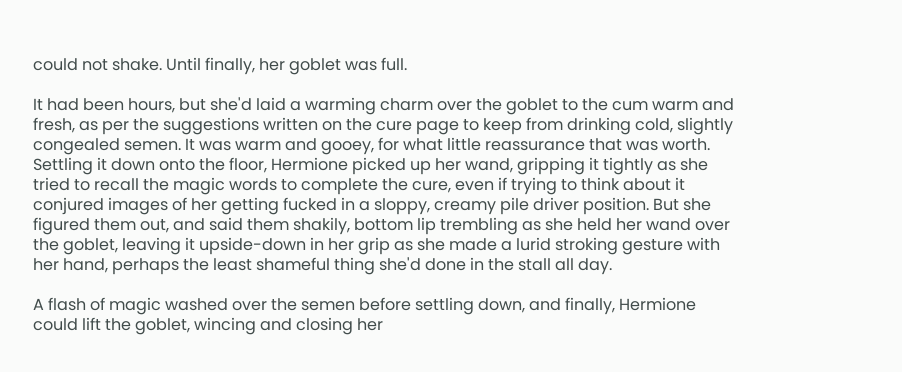could not shake. Until finally, her goblet was full.

It had been hours, but she'd laid a warming charm over the goblet to the cum warm and fresh, as per the suggestions written on the cure page to keep from drinking cold, slightly congealed semen. It was warm and gooey, for what little reassurance that was worth. Settling it down onto the floor, Hermione picked up her wand, gripping it tightly as she tried to recall the magic words to complete the cure, even if trying to think about it conjured images of her getting fucked in a sloppy, creamy pile driver position. But she figured them out, and said them shakily, bottom lip trembling as she held her wand over the goblet, leaving it upside-down in her grip as she made a lurid stroking gesture with her hand, perhaps the least shameful thing she'd done in the stall all day.

A flash of magic washed over the semen before settling down, and finally, Hermione could lift the goblet, wincing and closing her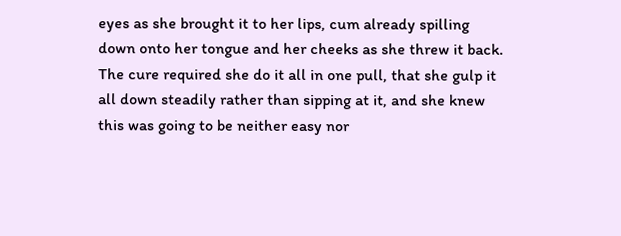eyes as she brought it to her lips, cum already spilling down onto her tongue and her cheeks as she threw it back. The cure required she do it all in one pull, that she gulp it all down steadily rather than sipping at it, and she knew this was going to be neither easy nor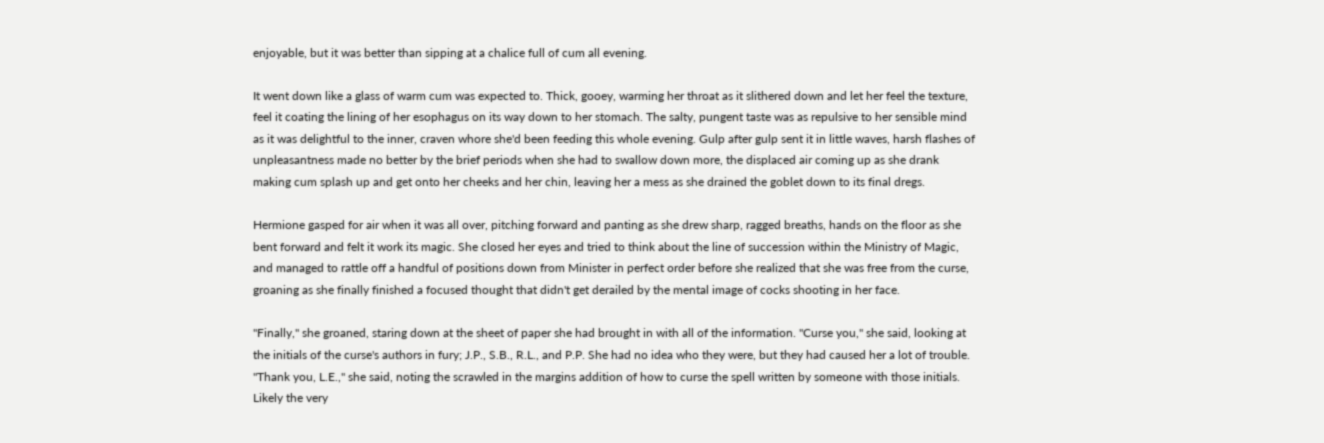enjoyable, but it was better than sipping at a chalice full of cum all evening.

It went down like a glass of warm cum was expected to. Thick, gooey, warming her throat as it slithered down and let her feel the texture, feel it coating the lining of her esophagus on its way down to her stomach. The salty, pungent taste was as repulsive to her sensible mind as it was delightful to the inner, craven whore she'd been feeding this whole evening. Gulp after gulp sent it in little waves, harsh flashes of unpleasantness made no better by the brief periods when she had to swallow down more, the displaced air coming up as she drank making cum splash up and get onto her cheeks and her chin, leaving her a mess as she drained the goblet down to its final dregs.

Hermione gasped for air when it was all over, pitching forward and panting as she drew sharp, ragged breaths, hands on the floor as she bent forward and felt it work its magic. She closed her eyes and tried to think about the line of succession within the Ministry of Magic, and managed to rattle off a handful of positions down from Minister in perfect order before she realized that she was free from the curse, groaning as she finally finished a focused thought that didn't get derailed by the mental image of cocks shooting in her face.

"Finally," she groaned, staring down at the sheet of paper she had brought in with all of the information. "Curse you," she said, looking at the initials of the curse's authors in fury; J.P., S.B., R.L., and P.P. She had no idea who they were, but they had caused her a lot of trouble. "Thank you, L.E.," she said, noting the scrawled in the margins addition of how to curse the spell written by someone with those initials. Likely the very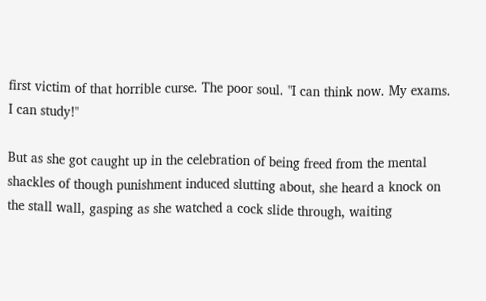first victim of that horrible curse. The poor soul. "I can think now. My exams. I can study!"

But as she got caught up in the celebration of being freed from the mental shackles of though punishment induced slutting about, she heard a knock on the stall wall, gasping as she watched a cock slide through, waiting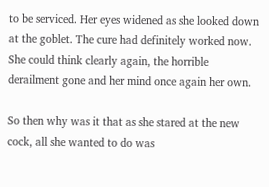to be serviced. Her eyes widened as she looked down at the goblet. The cure had definitely worked now. She could think clearly again, the horrible derailment gone and her mind once again her own.

So then why was it that as she stared at the new cock, all she wanted to do was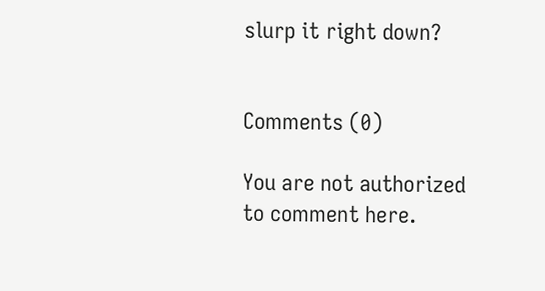slurp it right down?


Comments (0)

You are not authorized to comment here.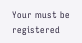Your must be registered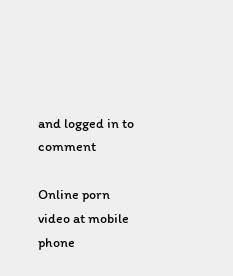and logged in to comment

Online porn video at mobile phone